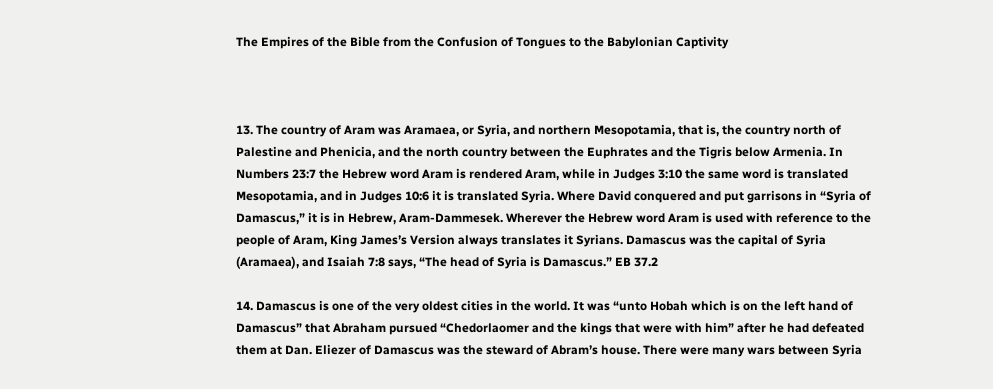The Empires of the Bible from the Confusion of Tongues to the Babylonian Captivity



13. The country of Aram was Aramaea, or Syria, and northern Mesopotamia, that is, the country north of Palestine and Phenicia, and the north country between the Euphrates and the Tigris below Armenia. In Numbers 23:7 the Hebrew word Aram is rendered Aram, while in Judges 3:10 the same word is translated Mesopotamia, and in Judges 10:6 it is translated Syria. Where David conquered and put garrisons in “Syria of Damascus,” it is in Hebrew, Aram-Dammesek. Wherever the Hebrew word Aram is used with reference to the people of Aram, King James’s Version always translates it Syrians. Damascus was the capital of Syria (Aramaea), and Isaiah 7:8 says, “The head of Syria is Damascus.” EB 37.2

14. Damascus is one of the very oldest cities in the world. It was “unto Hobah which is on the left hand of Damascus” that Abraham pursued “Chedorlaomer and the kings that were with him” after he had defeated them at Dan. Eliezer of Damascus was the steward of Abram’s house. There were many wars between Syria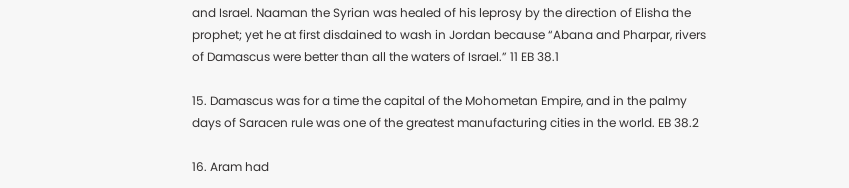and Israel. Naaman the Syrian was healed of his leprosy by the direction of Elisha the prophet; yet he at first disdained to wash in Jordan because “Abana and Pharpar, rivers of Damascus were better than all the waters of Israel.” 11 EB 38.1

15. Damascus was for a time the capital of the Mohometan Empire, and in the palmy days of Saracen rule was one of the greatest manufacturing cities in the world. EB 38.2

16. Aram had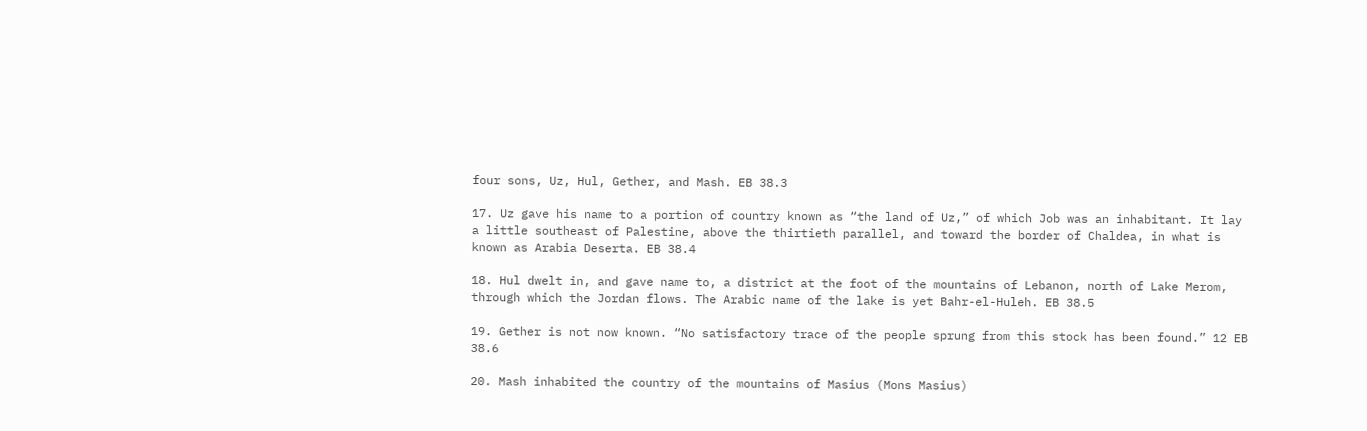four sons, Uz, Hul, Gether, and Mash. EB 38.3

17. Uz gave his name to a portion of country known as “the land of Uz,” of which Job was an inhabitant. It lay a little southeast of Palestine, above the thirtieth parallel, and toward the border of Chaldea, in what is known as Arabia Deserta. EB 38.4

18. Hul dwelt in, and gave name to, a district at the foot of the mountains of Lebanon, north of Lake Merom, through which the Jordan flows. The Arabic name of the lake is yet Bahr-el-Huleh. EB 38.5

19. Gether is not now known. “No satisfactory trace of the people sprung from this stock has been found.” 12 EB 38.6

20. Mash inhabited the country of the mountains of Masius (Mons Masius)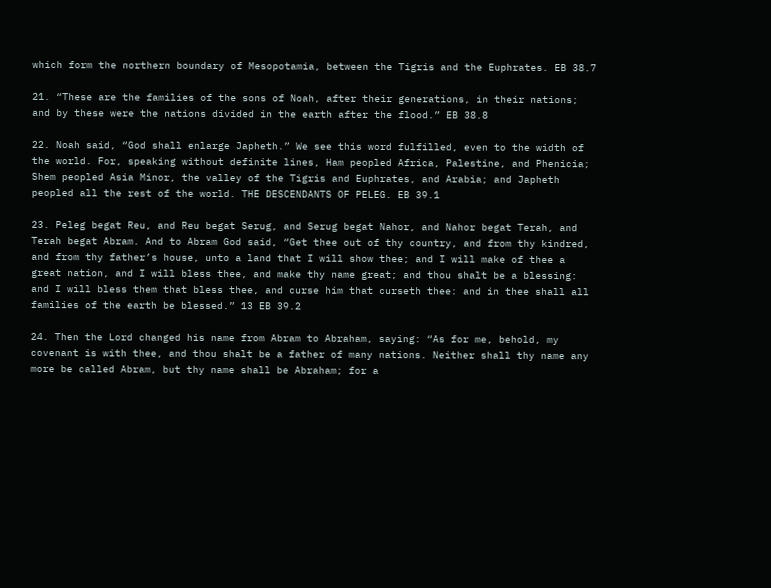which form the northern boundary of Mesopotamia, between the Tigris and the Euphrates. EB 38.7

21. “These are the families of the sons of Noah, after their generations, in their nations; and by these were the nations divided in the earth after the flood.” EB 38.8

22. Noah said, “God shall enlarge Japheth.” We see this word fulfilled, even to the width of the world. For, speaking without definite lines, Ham peopled Africa, Palestine, and Phenicia; Shem peopled Asia Minor, the valley of the Tigris and Euphrates, and Arabia; and Japheth peopled all the rest of the world. THE DESCENDANTS OF PELEG. EB 39.1

23. Peleg begat Reu, and Reu begat Serug, and Serug begat Nahor, and Nahor begat Terah, and Terah begat Abram. And to Abram God said, “Get thee out of thy country, and from thy kindred, and from thy father’s house, unto a land that I will show thee; and I will make of thee a great nation, and I will bless thee, and make thy name great; and thou shalt be a blessing: and I will bless them that bless thee, and curse him that curseth thee: and in thee shall all families of the earth be blessed.” 13 EB 39.2

24. Then the Lord changed his name from Abram to Abraham, saying: “As for me, behold, my covenant is with thee, and thou shalt be a father of many nations. Neither shall thy name any more be called Abram, but thy name shall be Abraham; for a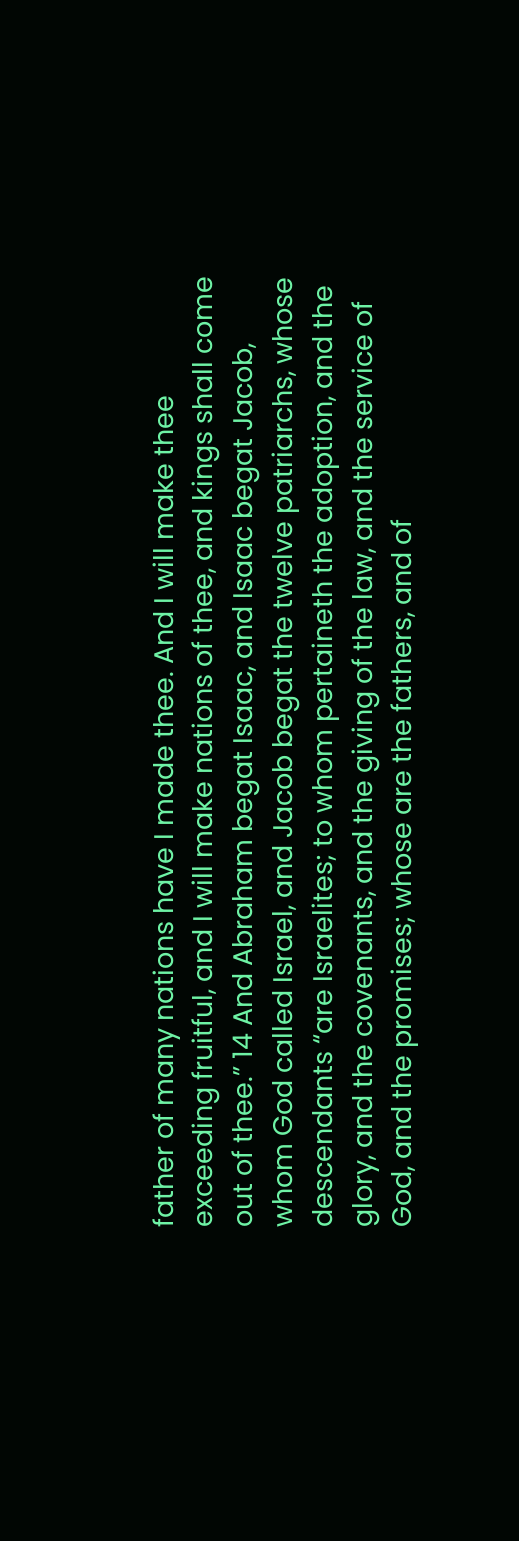father of many nations have I made thee. And I will make thee exceeding fruitful, and I will make nations of thee, and kings shall come out of thee.” 14 And Abraham begat Isaac, and Isaac begat Jacob, whom God called Israel, and Jacob begat the twelve patriarchs, whose descendants “are Israelites; to whom pertaineth the adoption, and the glory, and the covenants, and the giving of the law, and the service of God, and the promises; whose are the fathers, and of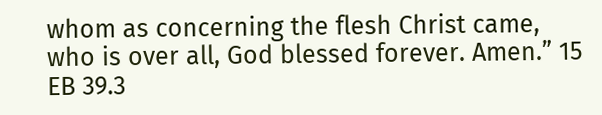whom as concerning the flesh Christ came, who is over all, God blessed forever. Amen.” 15 EB 39.3